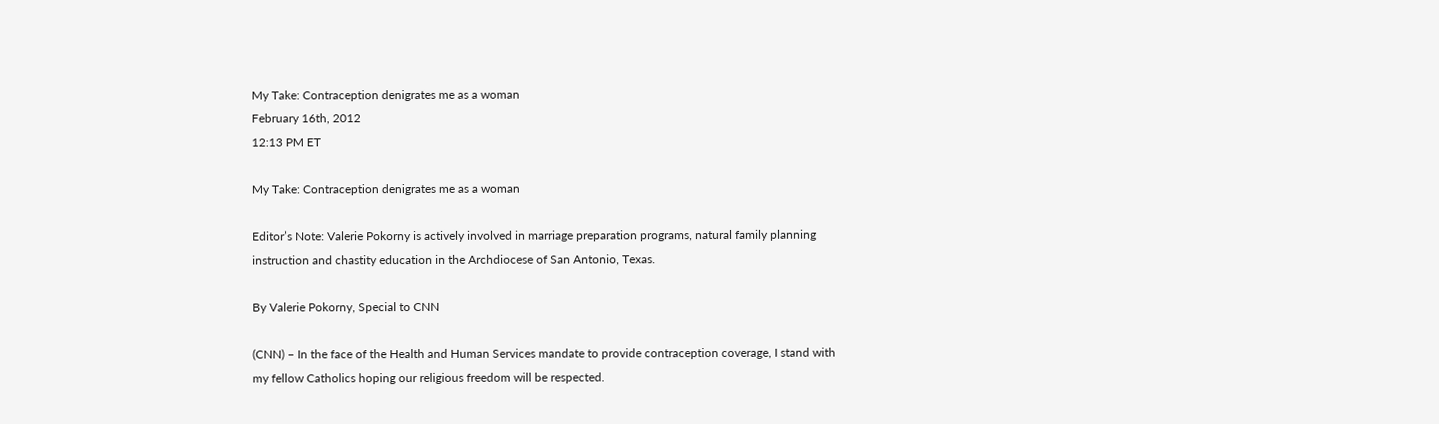My Take: Contraception denigrates me as a woman
February 16th, 2012
12:13 PM ET

My Take: Contraception denigrates me as a woman

Editor’s Note: Valerie Pokorny is actively involved in marriage preparation programs, natural family planning instruction and chastity education in the Archdiocese of San Antonio, Texas.

By Valerie Pokorny, Special to CNN

(CNN) – In the face of the Health and Human Services mandate to provide contraception coverage, I stand with my fellow Catholics hoping our religious freedom will be respected.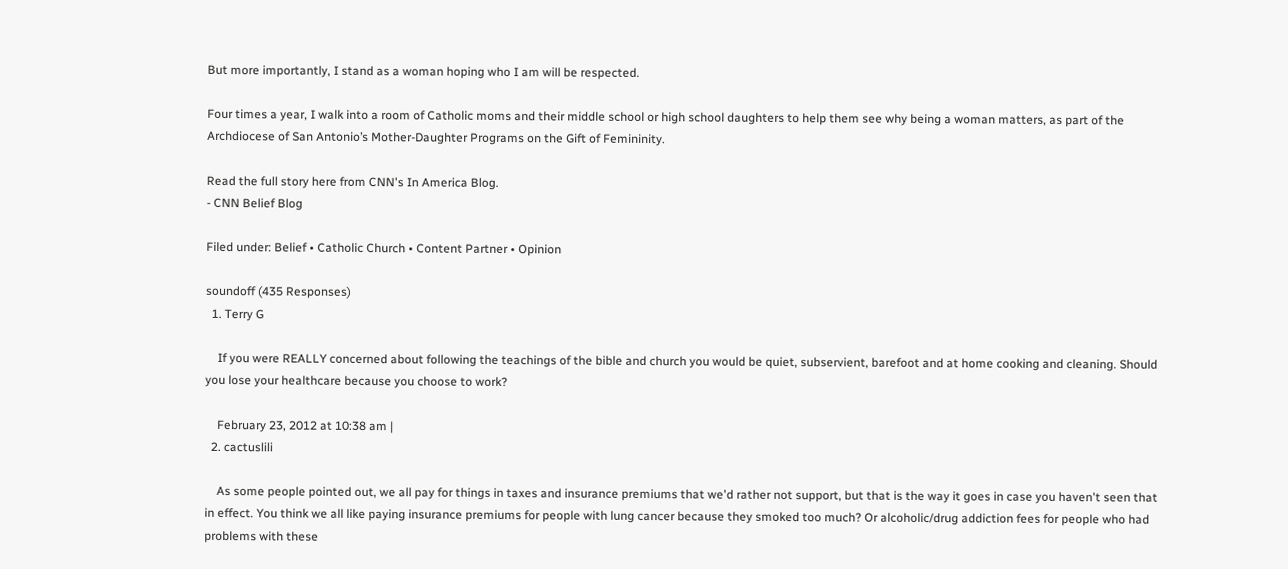But more importantly, I stand as a woman hoping who I am will be respected.

Four times a year, I walk into a room of Catholic moms and their middle school or high school daughters to help them see why being a woman matters, as part of the Archdiocese of San Antonio’s Mother-Daughter Programs on the Gift of Femininity.

Read the full story here from CNN's In America Blog.
- CNN Belief Blog

Filed under: Belief • Catholic Church • Content Partner • Opinion

soundoff (435 Responses)
  1. Terry G

    If you were REALLY concerned about following the teachings of the bible and church you would be quiet, subservient, barefoot and at home cooking and cleaning. Should you lose your healthcare because you choose to work?

    February 23, 2012 at 10:38 am |
  2. cactuslili

    As some people pointed out, we all pay for things in taxes and insurance premiums that we'd rather not support, but that is the way it goes in case you haven't seen that in effect. You think we all like paying insurance premiums for people with lung cancer because they smoked too much? Or alcoholic/drug addiction fees for people who had problems with these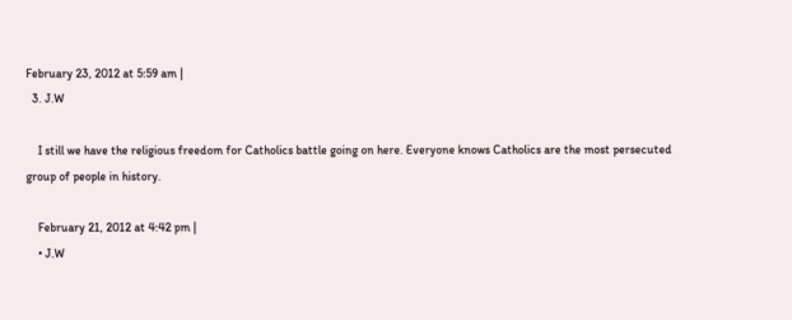February 23, 2012 at 5:59 am |
  3. J.W

    I still we have the religious freedom for Catholics battle going on here. Everyone knows Catholics are the most persecuted group of people in history.

    February 21, 2012 at 4:42 pm |
    • J.W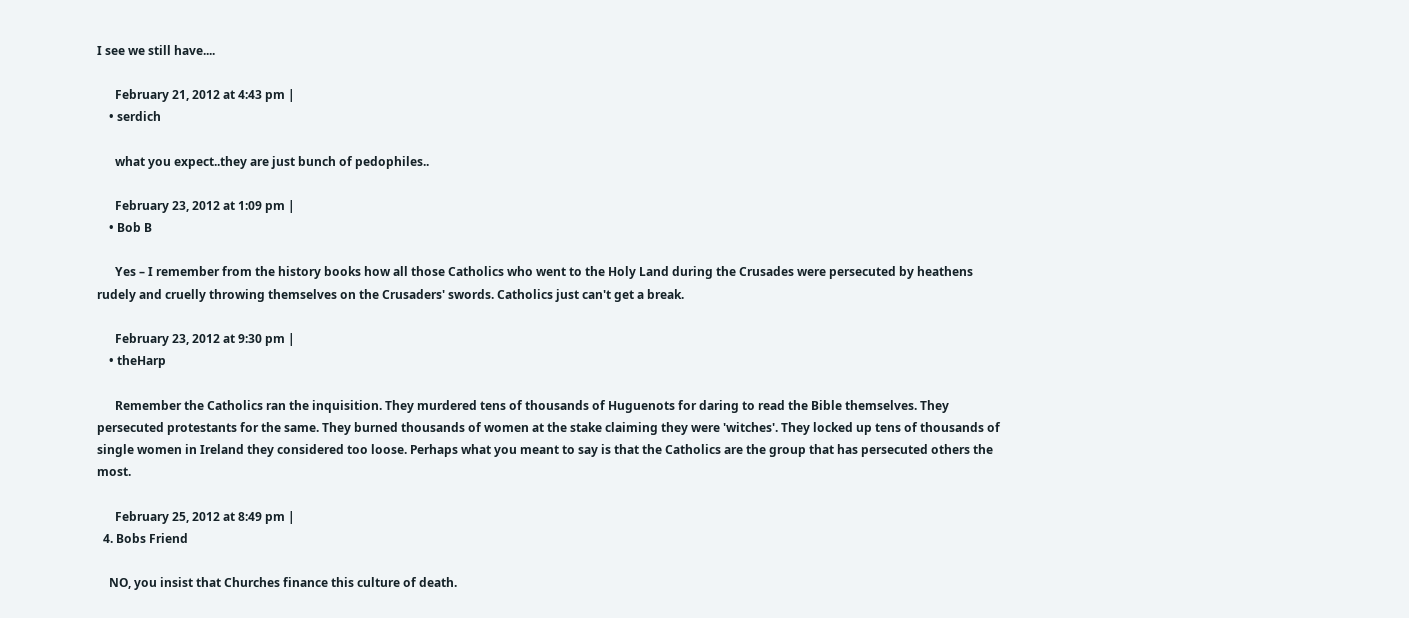I see we still have....

      February 21, 2012 at 4:43 pm |
    • serdich

      what you expect..they are just bunch of pedophiles..

      February 23, 2012 at 1:09 pm |
    • Bob B

      Yes – I remember from the history books how all those Catholics who went to the Holy Land during the Crusades were persecuted by heathens rudely and cruelly throwing themselves on the Crusaders' swords. Catholics just can't get a break.

      February 23, 2012 at 9:30 pm |
    • theHarp

      Remember the Catholics ran the inquisition. They murdered tens of thousands of Huguenots for daring to read the Bible themselves. They persecuted protestants for the same. They burned thousands of women at the stake claiming they were 'witches'. They locked up tens of thousands of single women in Ireland they considered too loose. Perhaps what you meant to say is that the Catholics are the group that has persecuted others the most.

      February 25, 2012 at 8:49 pm |
  4. Bobs Friend

    NO, you insist that Churches finance this culture of death.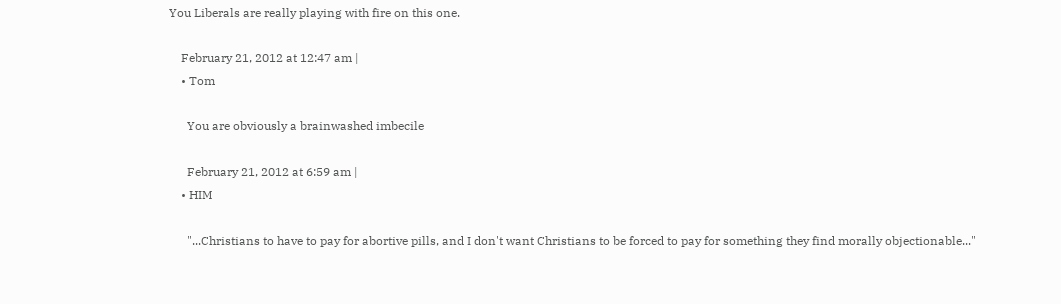You Liberals are really playing with fire on this one.

    February 21, 2012 at 12:47 am |
    • Tom

      You are obviously a brainwashed imbecile

      February 21, 2012 at 6:59 am |
    • HIM

      "...Christians to have to pay for abortive pills, and I don't want Christians to be forced to pay for something they find morally objectionable..."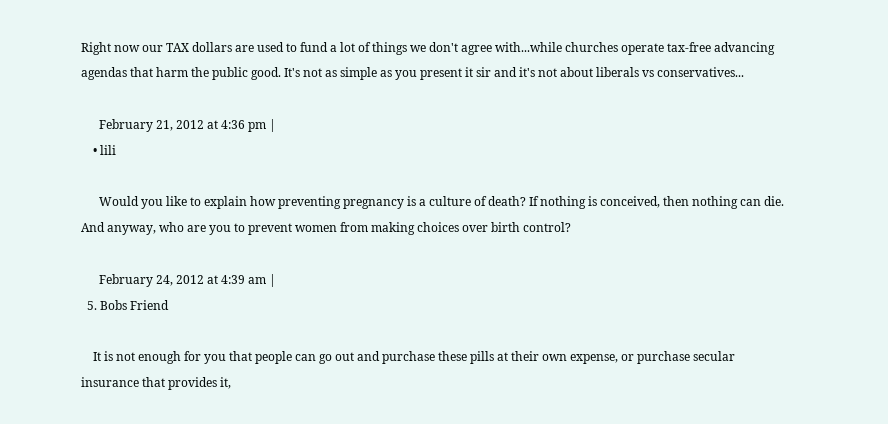Right now our TAX dollars are used to fund a lot of things we don't agree with...while churches operate tax-free advancing agendas that harm the public good. It's not as simple as you present it sir and it's not about liberals vs conservatives...

      February 21, 2012 at 4:36 pm |
    • lili

      Would you like to explain how preventing pregnancy is a culture of death? If nothing is conceived, then nothing can die. And anyway, who are you to prevent women from making choices over birth control?

      February 24, 2012 at 4:39 am |
  5. Bobs Friend

    It is not enough for you that people can go out and purchase these pills at their own expense, or purchase secular insurance that provides it,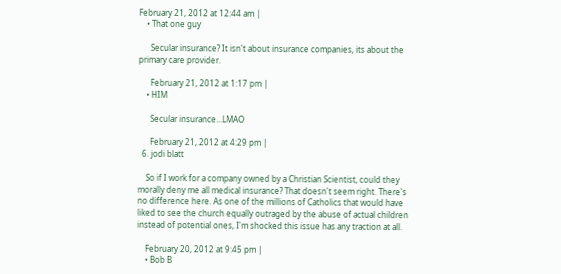February 21, 2012 at 12:44 am |
    • That one guy

      Secular insurance? It isn't about insurance companies, its about the primary care provider.

      February 21, 2012 at 1:17 pm |
    • HIM

      Secular insurance...LMAO

      February 21, 2012 at 4:29 pm |
  6. jodi blatt

    So if I work for a company owned by a Christian Scientist, could they morally deny me all medical insurance? That doesn't seem right. There's no difference here. As one of the millions of Catholics that would have liked to see the church equally outraged by the abuse of actual children instead of potential ones, I'm shocked this issue has any traction at all.

    February 20, 2012 at 9:45 pm |
    • Bob B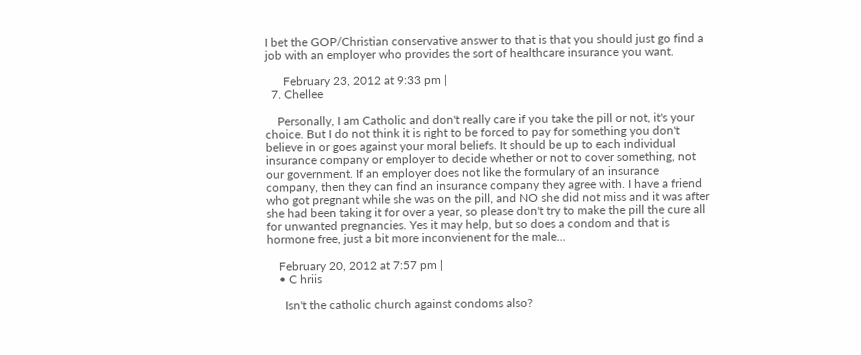I bet the GOP/Christian conservative answer to that is that you should just go find a job with an employer who provides the sort of healthcare insurance you want.

      February 23, 2012 at 9:33 pm |
  7. Chellee

    Personally, I am Catholic and don't really care if you take the pill or not, it's your choice. But I do not think it is right to be forced to pay for something you don't believe in or goes against your moral beliefs. It should be up to each individual insurance company or employer to decide whether or not to cover something, not our government. If an employer does not like the formulary of an insurance company, then they can find an insurance company they agree with. I have a friend who got pregnant while she was on the pill, and NO she did not miss and it was after she had been taking it for over a year, so please don't try to make the pill the cure all for unwanted pregnancies. Yes it may help, but so does a condom and that is hormone free, just a bit more inconvienent for the male...

    February 20, 2012 at 7:57 pm |
    • C hriis

      Isn't the catholic church against condoms also?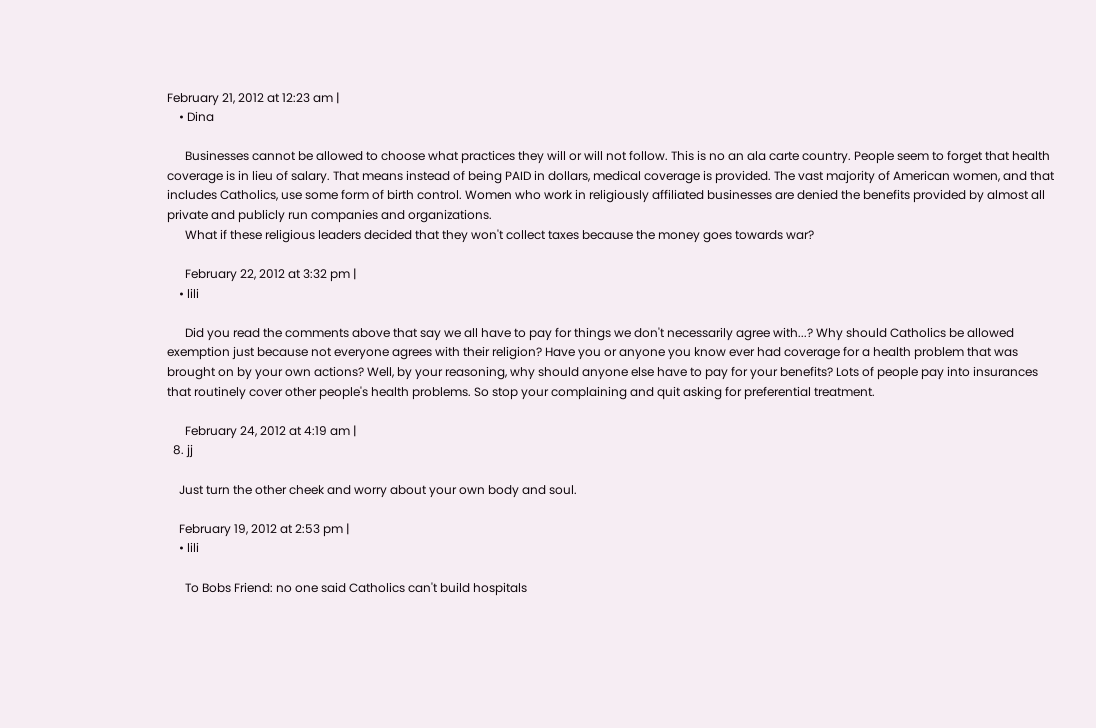February 21, 2012 at 12:23 am |
    • Dina

      Businesses cannot be allowed to choose what practices they will or will not follow. This is no an ala carte country. People seem to forget that health coverage is in lieu of salary. That means instead of being PAID in dollars, medical coverage is provided. The vast majority of American women, and that includes Catholics, use some form of birth control. Women who work in religiously affiliated businesses are denied the benefits provided by almost all private and publicly run companies and organizations.
      What if these religious leaders decided that they won't collect taxes because the money goes towards war?

      February 22, 2012 at 3:32 pm |
    • lili

      Did you read the comments above that say we all have to pay for things we don't necessarily agree with...? Why should Catholics be allowed exemption just because not everyone agrees with their religion? Have you or anyone you know ever had coverage for a health problem that was brought on by your own actions? Well, by your reasoning, why should anyone else have to pay for your benefits? Lots of people pay into insurances that routinely cover other people's health problems. So stop your complaining and quit asking for preferential treatment.

      February 24, 2012 at 4:19 am |
  8. jj

    Just turn the other cheek and worry about your own body and soul.

    February 19, 2012 at 2:53 pm |
    • lili

      To Bobs Friend: no one said Catholics can't build hospitals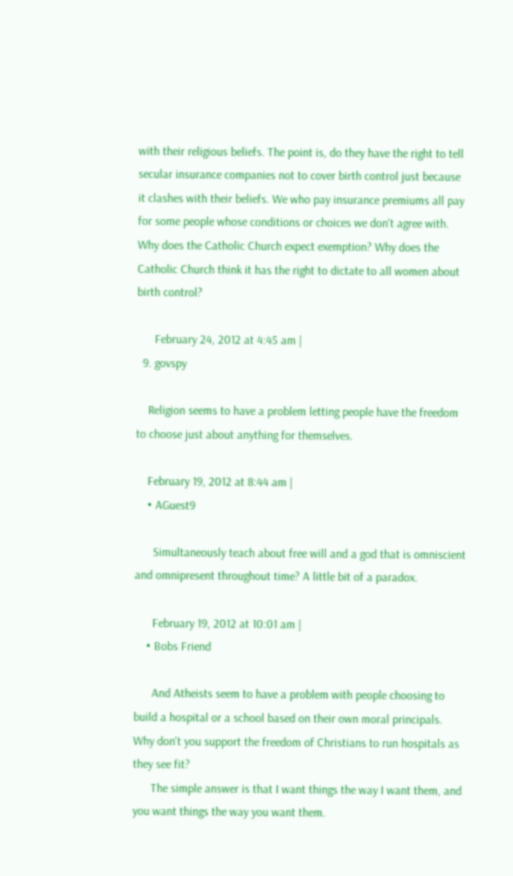with their religious beliefs. The point is, do they have the right to tell secular insurance companies not to cover birth control just because it clashes with their beliefs. We who pay insurance premiums all pay for some people whose conditions or choices we don't agree with. Why does the Catholic Church expect exemption? Why does the Catholic Church think it has the right to dictate to all women about birth control?

      February 24, 2012 at 4:45 am |
  9. govspy

    Religion seems to have a problem letting people have the freedom to choose just about anything for themselves.

    February 19, 2012 at 8:44 am |
    • AGuest9

      Simultaneously teach about free will and a god that is omniscient and omnipresent throughout time? A little bit of a paradox.

      February 19, 2012 at 10:01 am |
    • Bobs Friend

      And Atheists seem to have a problem with people choosing to build a hospital or a school based on their own moral principals. Why don't you support the freedom of Christians to run hospitals as they see fit?
      The simple answer is that I want things the way I want them, and you want things the way you want them.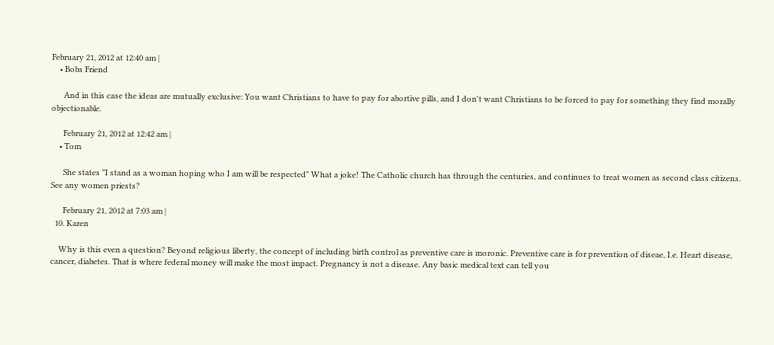February 21, 2012 at 12:40 am |
    • Bobs Friend

      And in this case the ideas are mutually exclusive: You want Christians to have to pay for abortive pills, and I don't want Christians to be forced to pay for something they find morally objectionable.

      February 21, 2012 at 12:42 am |
    • Tom

      She states "I stand as a woman hoping who I am will be respected" What a joke! The Catholic church has through the centuries, and continues to treat women as second class citizens. See any women priests?

      February 21, 2012 at 7:03 am |
  10. Karen

    Why is this even a question? Beyond religious liberty, the concept of including birth control as preventive care is moronic. Preventive care is for prevention of diseae, I.e. Heart disease, cancer, diabetes. That is where federal money will make the most impact. Pregnancy is not a disease. Any basic medical text can tell you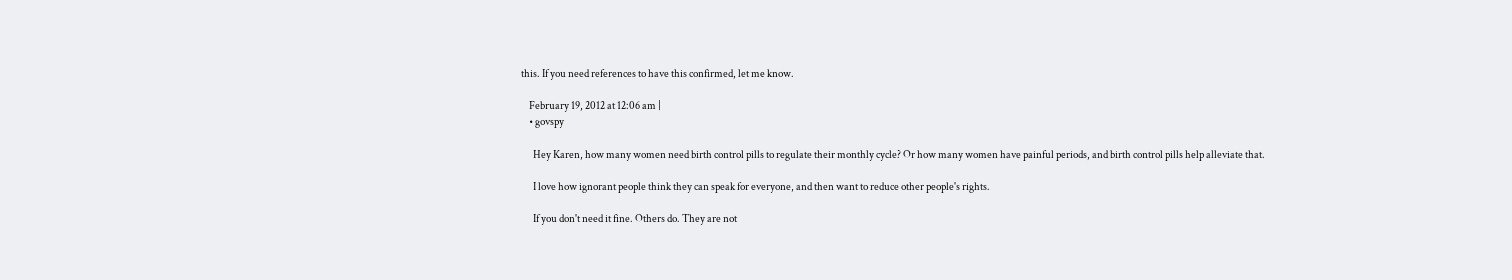this. If you need references to have this confirmed, let me know.

    February 19, 2012 at 12:06 am |
    • govspy

      Hey Karen, how many women need birth control pills to regulate their monthly cycle? Or how many women have painful periods, and birth control pills help alleviate that.

      I love how ignorant people think they can speak for everyone, and then want to reduce other people's rights.

      If you don't need it fine. Others do. They are not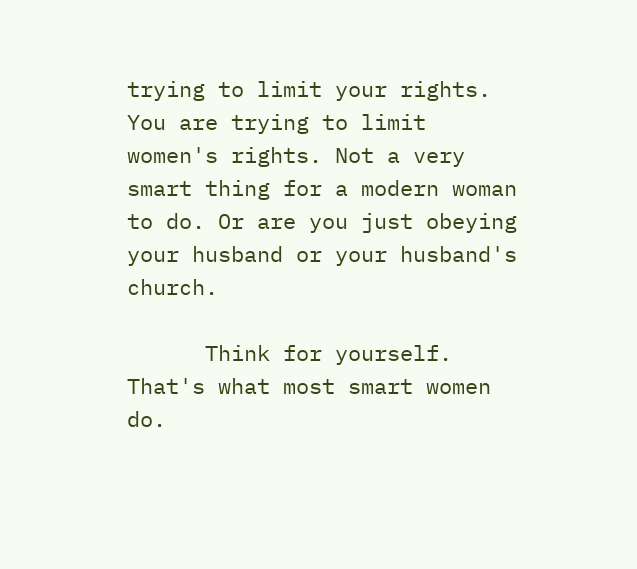trying to limit your rights. You are trying to limit women's rights. Not a very smart thing for a modern woman to do. Or are you just obeying your husband or your husband's church.

      Think for yourself. That's what most smart women do.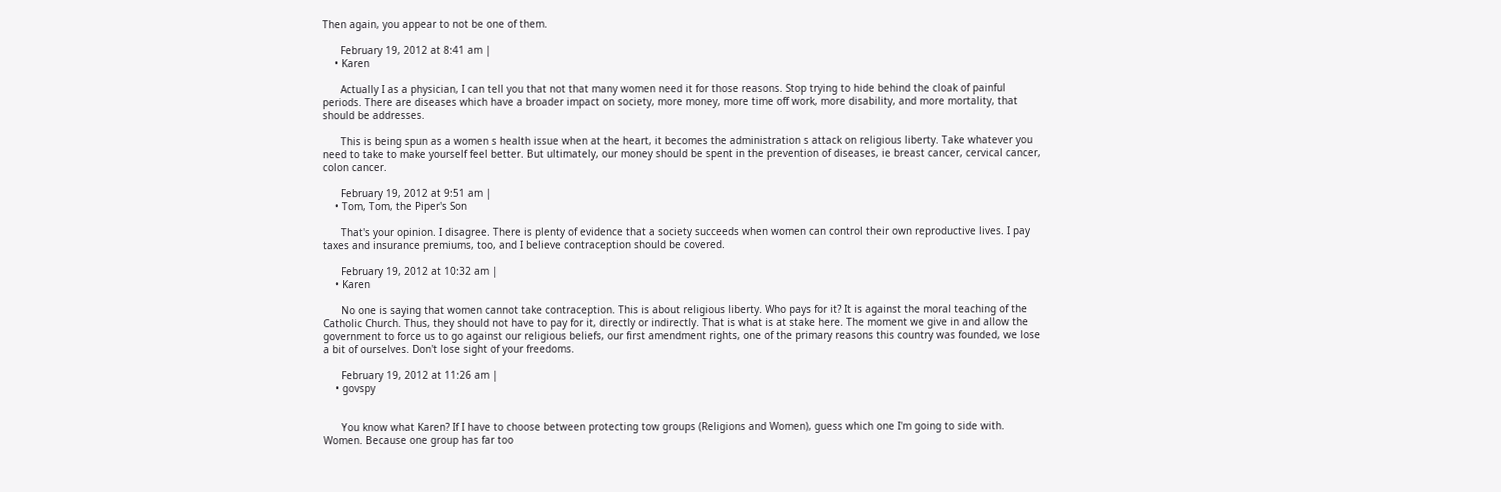Then again, you appear to not be one of them.

      February 19, 2012 at 8:41 am |
    • Karen

      Actually I as a physician, I can tell you that not that many women need it for those reasons. Stop trying to hide behind the cloak of painful periods. There are diseases which have a broader impact on society, more money, more time off work, more disability, and more mortality, that should be addresses.

      This is being spun as a women s health issue when at the heart, it becomes the administration s attack on religious liberty. Take whatever you need to take to make yourself feel better. But ultimately, our money should be spent in the prevention of diseases, ie breast cancer, cervical cancer, colon cancer.

      February 19, 2012 at 9:51 am |
    • Tom, Tom, the Piper's Son

      That's your opinion. I disagree. There is plenty of evidence that a society succeeds when women can control their own reproductive lives. I pay taxes and insurance premiums, too, and I believe contraception should be covered.

      February 19, 2012 at 10:32 am |
    • Karen

      No one is saying that women cannot take contraception. This is about religious liberty. Who pays for it? It is against the moral teaching of the Catholic Church. Thus, they should not have to pay for it, directly or indirectly. That is what is at stake here. The moment we give in and allow the government to force us to go against our religious beliefs, our first amendment rights, one of the primary reasons this country was founded, we lose a bit of ourselves. Don't lose sight of your freedoms.

      February 19, 2012 at 11:26 am |
    • govspy


      You know what Karen? If I have to choose between protecting tow groups (Religions and Women), guess which one I'm going to side with. Women. Because one group has far too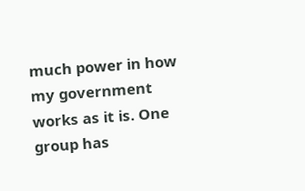much power in how my government works as it is. One group has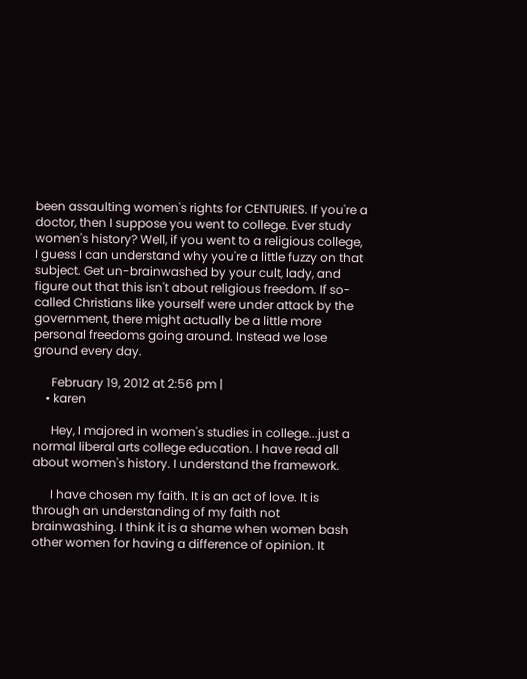been assaulting women's rights for CENTURIES. If you're a doctor, then I suppose you went to college. Ever study women's history? Well, if you went to a religious college, I guess I can understand why you're a little fuzzy on that subject. Get un-brainwashed by your cult, lady, and figure out that this isn't about religious freedom. If so-called Christians like yourself were under attack by the government, there might actually be a little more personal freedoms going around. Instead we lose ground every day.

      February 19, 2012 at 2:56 pm |
    • karen

      Hey, I majored in women's studies in college...just a normal liberal arts college education. I have read all about women's history. I understand the framework.

      I have chosen my faith. It is an act of love. It is through an understanding of my faith not brainwashing. I think it is a shame when women bash other women for having a difference of opinion. It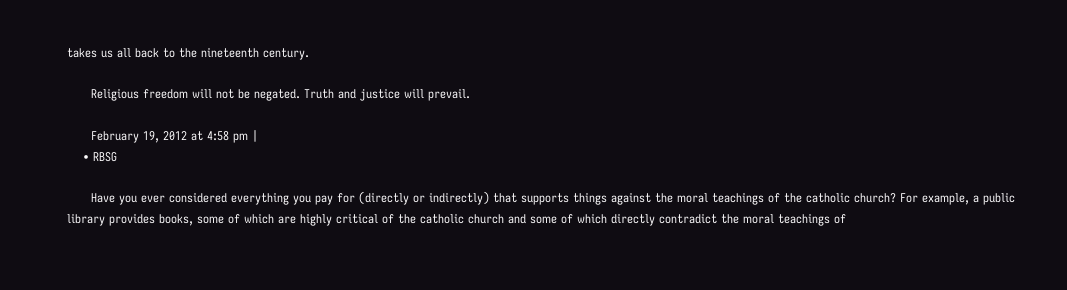takes us all back to the nineteenth century.

      Religious freedom will not be negated. Truth and justice will prevail.

      February 19, 2012 at 4:58 pm |
    • RBSG

      Have you ever considered everything you pay for (directly or indirectly) that supports things against the moral teachings of the catholic church? For example, a public library provides books, some of which are highly critical of the catholic church and some of which directly contradict the moral teachings of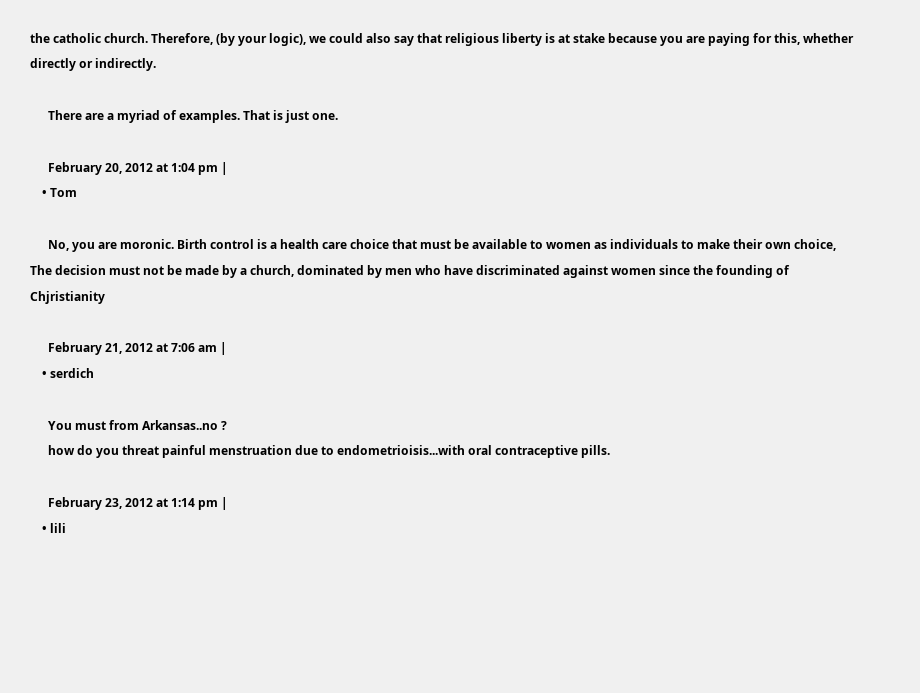the catholic church. Therefore, (by your logic), we could also say that religious liberty is at stake because you are paying for this, whether directly or indirectly.

      There are a myriad of examples. That is just one.

      February 20, 2012 at 1:04 pm |
    • Tom

      No, you are moronic. Birth control is a health care choice that must be available to women as individuals to make their own choice, The decision must not be made by a church, dominated by men who have discriminated against women since the founding of Chjristianity

      February 21, 2012 at 7:06 am |
    • serdich

      You must from Arkansas..no ?
      how do you threat painful menstruation due to endometrioisis...with oral contraceptive pills.

      February 23, 2012 at 1:14 pm |
    • lili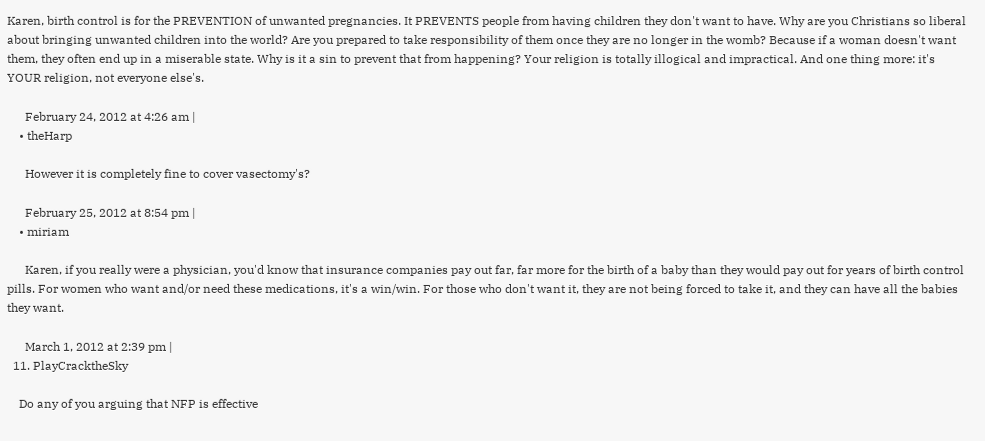Karen, birth control is for the PREVENTION of unwanted pregnancies. It PREVENTS people from having children they don't want to have. Why are you Christians so liberal about bringing unwanted children into the world? Are you prepared to take responsibility of them once they are no longer in the womb? Because if a woman doesn't want them, they often end up in a miserable state. Why is it a sin to prevent that from happening? Your religion is totally illogical and impractical. And one thing more: it's YOUR religion, not everyone else's.

      February 24, 2012 at 4:26 am |
    • theHarp

      However it is completely fine to cover vasectomy's?

      February 25, 2012 at 8:54 pm |
    • miriam

      Karen, if you really were a physician, you'd know that insurance companies pay out far, far more for the birth of a baby than they would pay out for years of birth control pills. For women who want and/or need these medications, it's a win/win. For those who don't want it, they are not being forced to take it, and they can have all the babies they want.

      March 1, 2012 at 2:39 pm |
  11. PlayCracktheSky

    Do any of you arguing that NFP is effective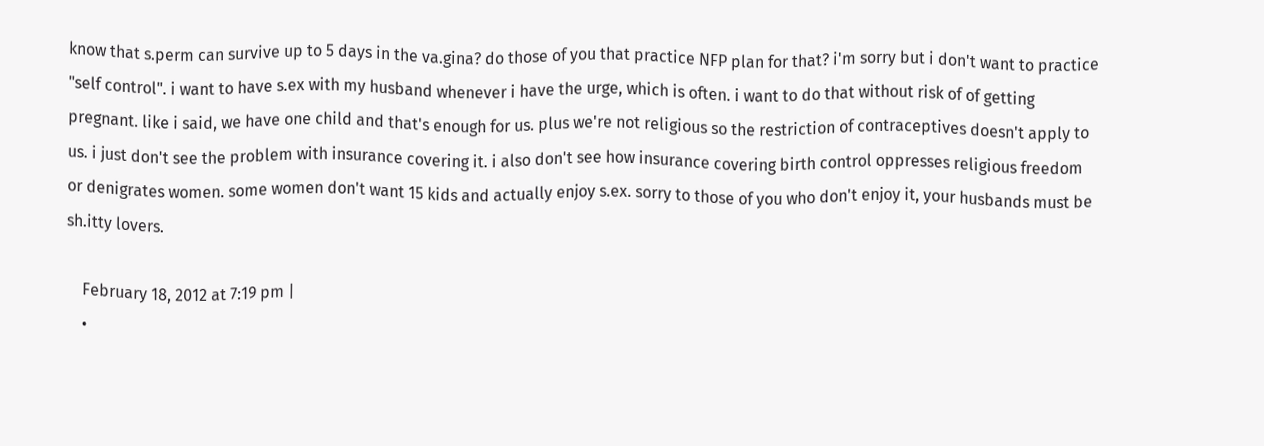know that s.perm can survive up to 5 days in the va.gina? do those of you that practice NFP plan for that? i'm sorry but i don't want to practice "self control". i want to have s.ex with my husband whenever i have the urge, which is often. i want to do that without risk of of getting pregnant. like i said, we have one child and that's enough for us. plus we're not religious so the restriction of contraceptives doesn't apply to us. i just don't see the problem with insurance covering it. i also don't see how insurance covering birth control oppresses religious freedom or denigrates women. some women don't want 15 kids and actually enjoy s.ex. sorry to those of you who don't enjoy it, your husbands must be sh.itty lovers.

    February 18, 2012 at 7:19 pm |
    •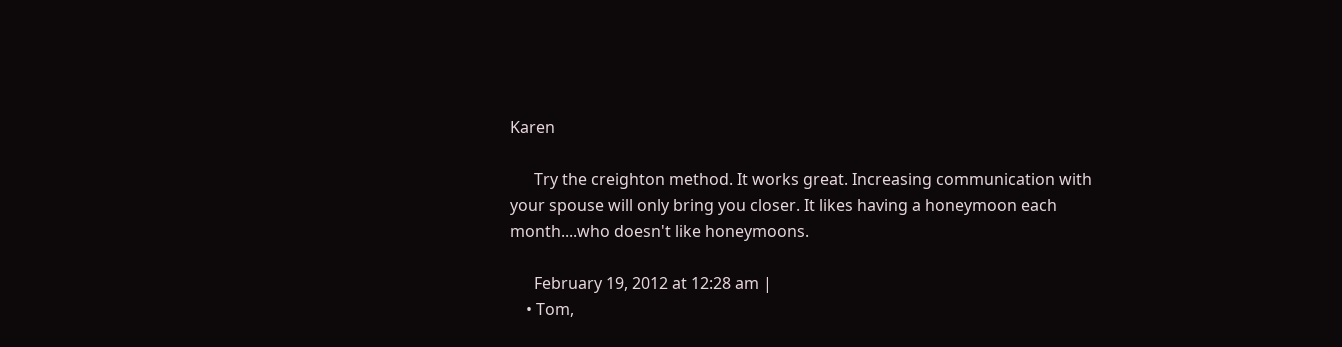Karen

      Try the creighton method. It works great. Increasing communication with your spouse will only bring you closer. It likes having a honeymoon each month....who doesn't like honeymoons.

      February 19, 2012 at 12:28 am |
    • Tom,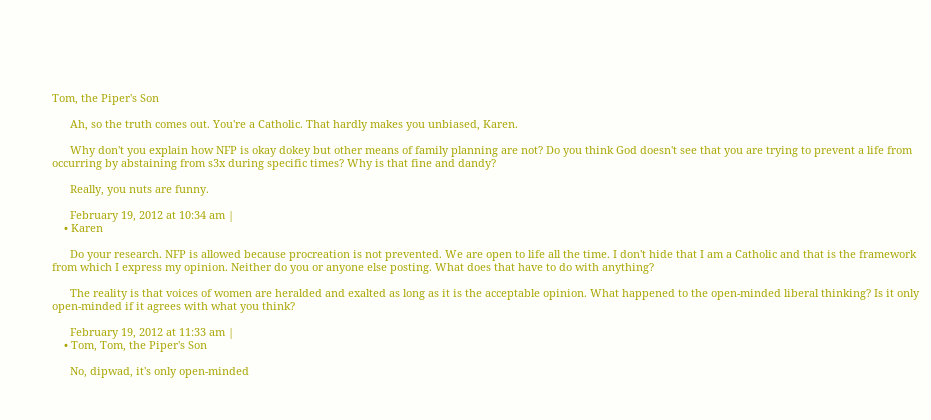Tom, the Piper's Son

      Ah, so the truth comes out. You're a Catholic. That hardly makes you unbiased, Karen.

      Why don't you explain how NFP is okay dokey but other means of family planning are not? Do you think God doesn't see that you are trying to prevent a life from occurring by abstaining from s3x during specific times? Why is that fine and dandy?

      Really, you nuts are funny.

      February 19, 2012 at 10:34 am |
    • Karen

      Do your research. NFP is allowed because procreation is not prevented. We are open to life all the time. I don't hide that I am a Catholic and that is the framework from which I express my opinion. Neither do you or anyone else posting. What does that have to do with anything?

      The reality is that voices of women are heralded and exalted as long as it is the acceptable opinion. What happened to the open-minded liberal thinking? Is it only open-minded if it agrees with what you think?

      February 19, 2012 at 11:33 am |
    • Tom, Tom, the Piper's Son

      No, dipwad, it's only open-minded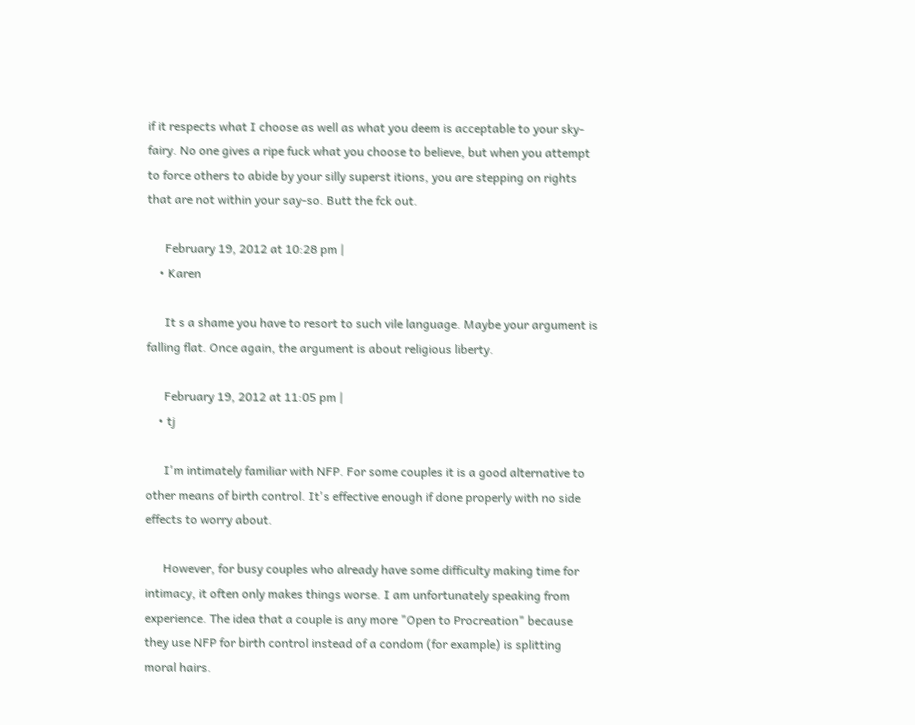if it respects what I choose as well as what you deem is acceptable to your sky-fairy. No one gives a ripe fuck what you choose to believe, but when you attempt to force others to abide by your silly superst itions, you are stepping on rights that are not within your say-so. Butt the fck out.

      February 19, 2012 at 10:28 pm |
    • Karen

      It s a shame you have to resort to such vile language. Maybe your argument is falling flat. Once again, the argument is about religious liberty.

      February 19, 2012 at 11:05 pm |
    • tj

      I'm intimately familiar with NFP. For some couples it is a good alternative to other means of birth control. It's effective enough if done properly with no side effects to worry about.

      However, for busy couples who already have some difficulty making time for intimacy, it often only makes things worse. I am unfortunately speaking from experience. The idea that a couple is any more "Open to Procreation" because they use NFP for birth control instead of a condom (for example) is splitting moral hairs.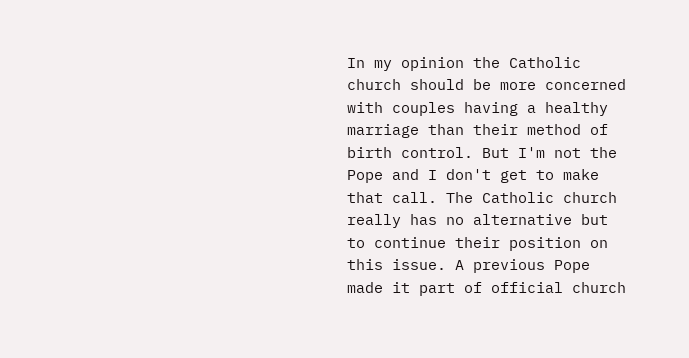In my opinion the Catholic church should be more concerned with couples having a healthy marriage than their method of birth control. But I'm not the Pope and I don't get to make that call. The Catholic church really has no alternative but to continue their position on this issue. A previous Pope made it part of official church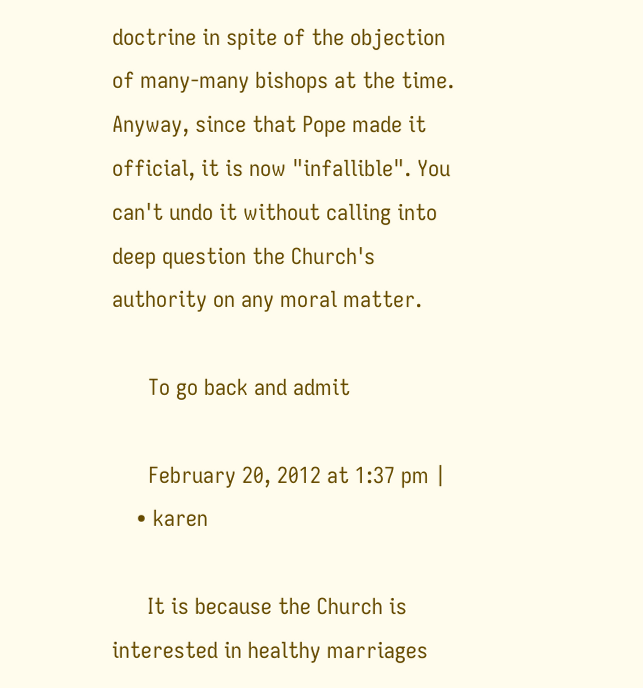doctrine in spite of the objection of many-many bishops at the time. Anyway, since that Pope made it official, it is now "infallible". You can't undo it without calling into deep question the Church's authority on any moral matter.

      To go back and admit

      February 20, 2012 at 1:37 pm |
    • karen

      It is because the Church is interested in healthy marriages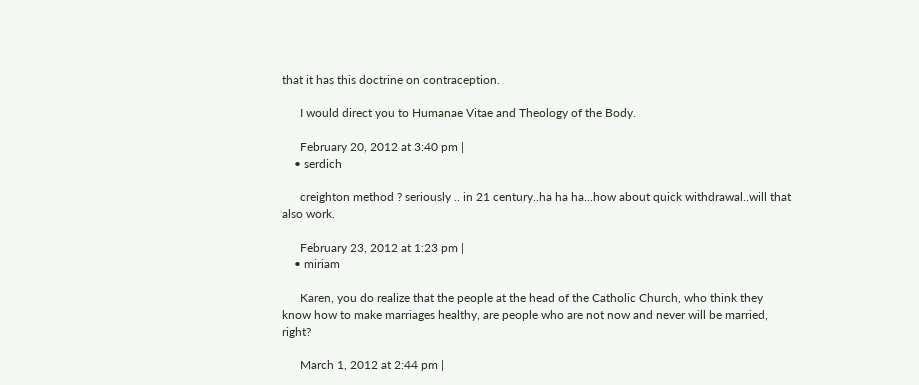that it has this doctrine on contraception.

      I would direct you to Humanae Vitae and Theology of the Body.

      February 20, 2012 at 3:40 pm |
    • serdich

      creighton method ? seriously .. in 21 century..ha ha ha...how about quick withdrawal..will that also work.

      February 23, 2012 at 1:23 pm |
    • miriam

      Karen, you do realize that the people at the head of the Catholic Church, who think they know how to make marriages healthy, are people who are not now and never will be married, right?

      March 1, 2012 at 2:44 pm |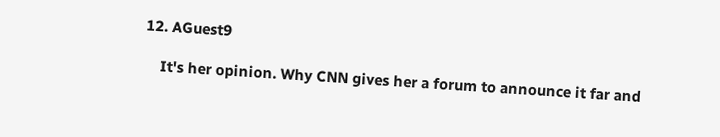12. AGuest9

    It's her opinion. Why CNN gives her a forum to announce it far and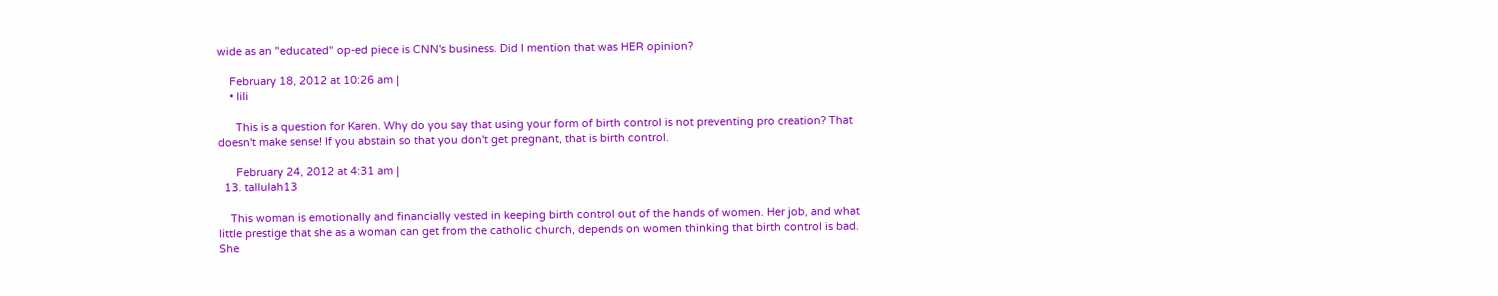wide as an "educated" op-ed piece is CNN's business. Did I mention that was HER opinion?

    February 18, 2012 at 10:26 am |
    • lili

      This is a question for Karen. Why do you say that using your form of birth control is not preventing pro creation? That doesn't make sense! If you abstain so that you don't get pregnant, that is birth control.

      February 24, 2012 at 4:31 am |
  13. tallulah13

    This woman is emotionally and financially vested in keeping birth control out of the hands of women. Her job, and what little prestige that she as a woman can get from the catholic church, depends on women thinking that birth control is bad. She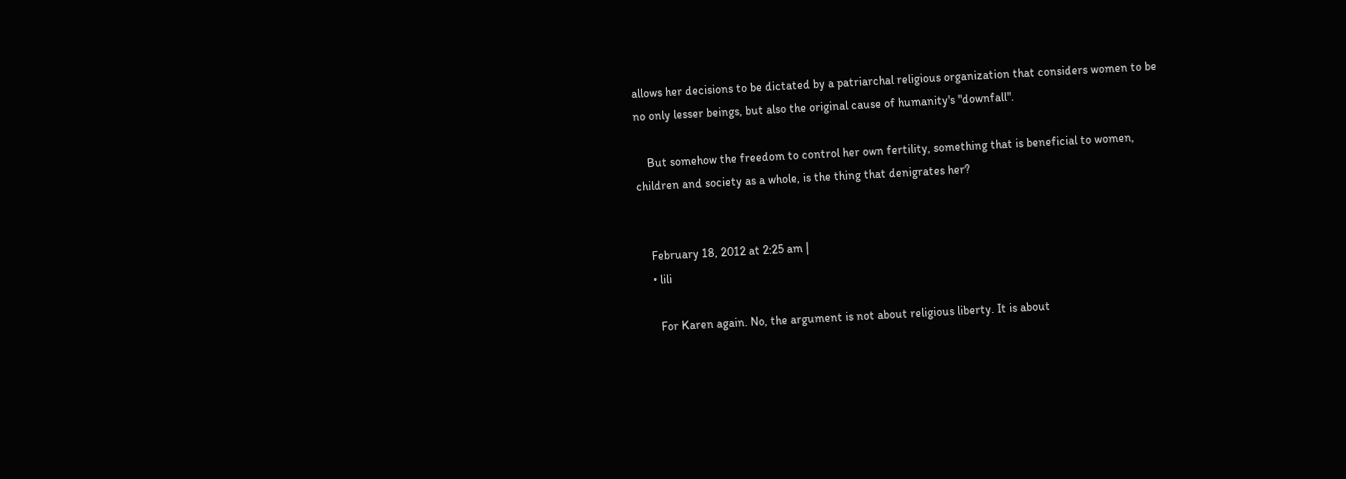allows her decisions to be dictated by a patriarchal religious organization that considers women to be no only lesser beings, but also the original cause of humanity's "downfall".

    But somehow the freedom to control her own fertility, something that is beneficial to women, children and society as a whole, is the thing that denigrates her?


    February 18, 2012 at 2:25 am |
    • lili

      For Karen again. No, the argument is not about religious liberty. It is about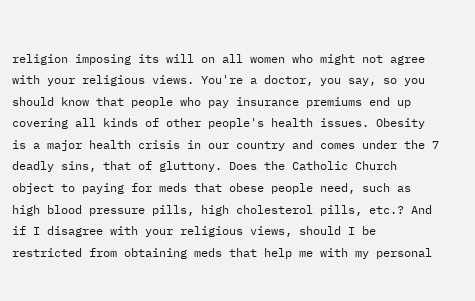religion imposing its will on all women who might not agree with your religious views. You're a doctor, you say, so you should know that people who pay insurance premiums end up covering all kinds of other people's health issues. Obesity is a major health crisis in our country and comes under the 7 deadly sins, that of gluttony. Does the Catholic Church object to paying for meds that obese people need, such as high blood pressure pills, high cholesterol pills, etc.? And if I disagree with your religious views, should I be restricted from obtaining meds that help me with my personal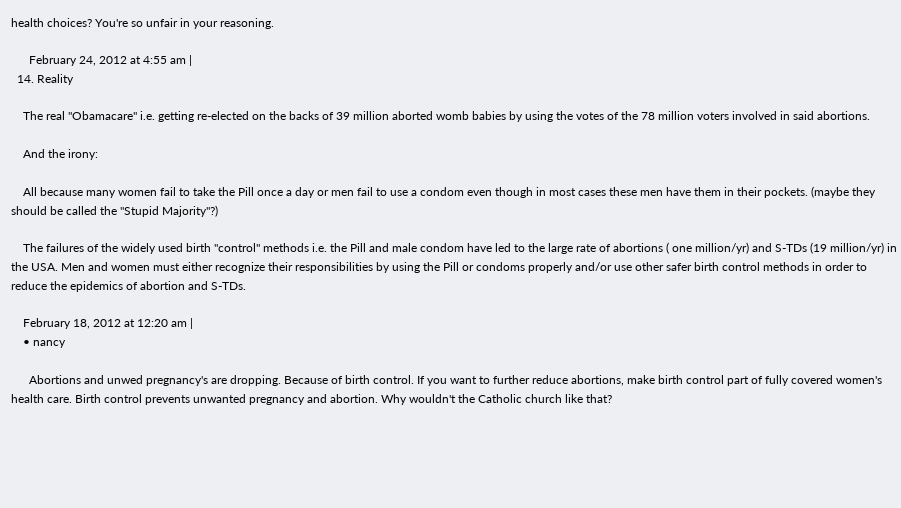health choices? You're so unfair in your reasoning.

      February 24, 2012 at 4:55 am |
  14. Reality

    The real "Obamacare" i.e. getting re-elected on the backs of 39 million aborted womb babies by using the votes of the 78 million voters involved in said abortions.

    And the irony:

    All because many women fail to take the Pill once a day or men fail to use a condom even though in most cases these men have them in their pockets. (maybe they should be called the "Stupid Majority"?)

    The failures of the widely used birth "control" methods i.e. the Pill and male condom have led to the large rate of abortions ( one million/yr) and S-TDs (19 million/yr) in the USA. Men and women must either recognize their responsibilities by using the Pill or condoms properly and/or use other safer birth control methods in order to reduce the epidemics of abortion and S-TDs.

    February 18, 2012 at 12:20 am |
    • nancy

      Abortions and unwed pregnancy's are dropping. Because of birth control. If you want to further reduce abortions, make birth control part of fully covered women's health care. Birth control prevents unwanted pregnancy and abortion. Why wouldn't the Catholic church like that?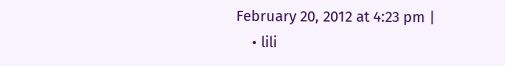February 20, 2012 at 4:23 pm |
    • lili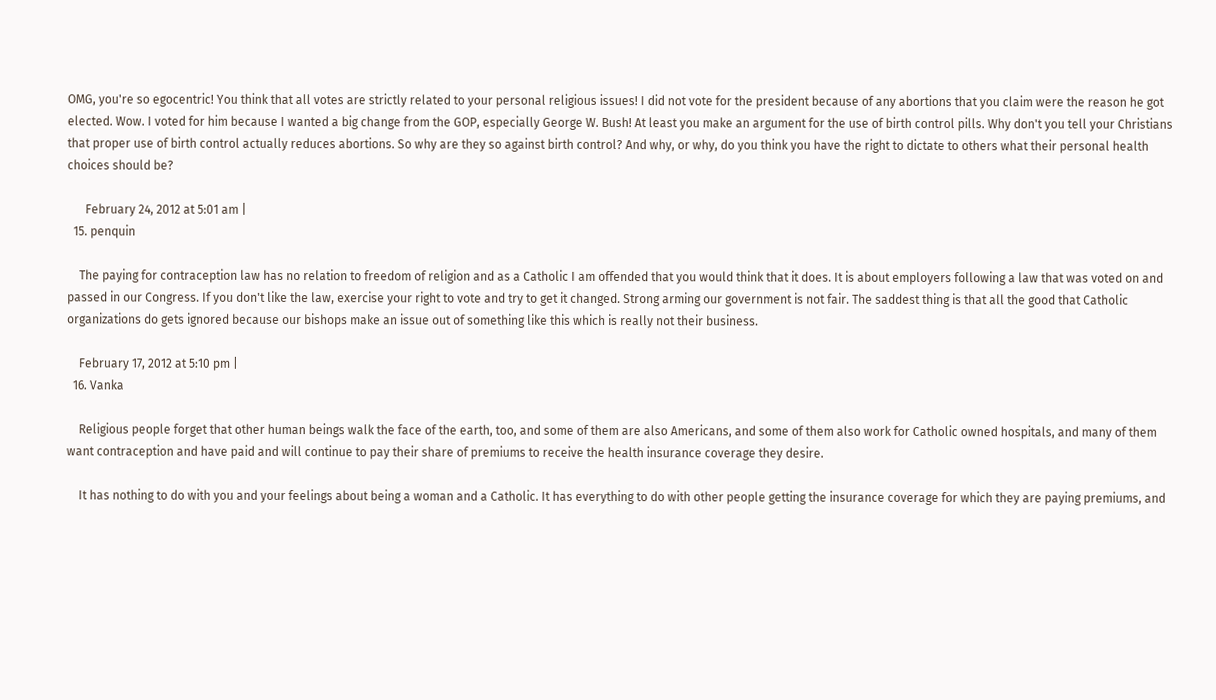OMG, you're so egocentric! You think that all votes are strictly related to your personal religious issues! I did not vote for the president because of any abortions that you claim were the reason he got elected. Wow. I voted for him because I wanted a big change from the GOP, especially George W. Bush! At least you make an argument for the use of birth control pills. Why don't you tell your Christians that proper use of birth control actually reduces abortions. So why are they so against birth control? And why, or why, do you think you have the right to dictate to others what their personal health choices should be?

      February 24, 2012 at 5:01 am |
  15. penquin

    The paying for contraception law has no relation to freedom of religion and as a Catholic I am offended that you would think that it does. It is about employers following a law that was voted on and passed in our Congress. If you don't like the law, exercise your right to vote and try to get it changed. Strong arming our government is not fair. The saddest thing is that all the good that Catholic organizations do gets ignored because our bishops make an issue out of something like this which is really not their business.

    February 17, 2012 at 5:10 pm |
  16. Vanka

    Religious people forget that other human beings walk the face of the earth, too, and some of them are also Americans, and some of them also work for Catholic owned hospitals, and many of them want contraception and have paid and will continue to pay their share of premiums to receive the health insurance coverage they desire.

    It has nothing to do with you and your feelings about being a woman and a Catholic. It has everything to do with other people getting the insurance coverage for which they are paying premiums, and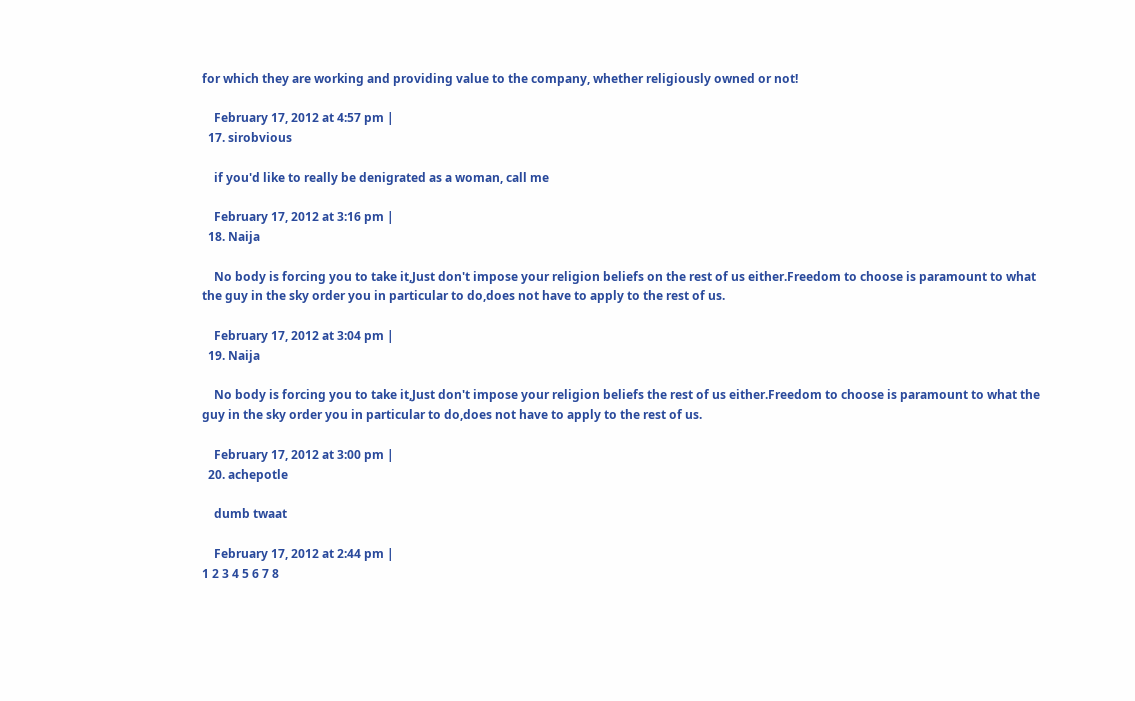for which they are working and providing value to the company, whether religiously owned or not!

    February 17, 2012 at 4:57 pm |
  17. sirobvious

    if you'd like to really be denigrated as a woman, call me

    February 17, 2012 at 3:16 pm |
  18. Naija

    No body is forcing you to take it,Just don't impose your religion beliefs on the rest of us either.Freedom to choose is paramount to what the guy in the sky order you in particular to do,does not have to apply to the rest of us.

    February 17, 2012 at 3:04 pm |
  19. Naija

    No body is forcing you to take it,Just don't impose your religion beliefs the rest of us either.Freedom to choose is paramount to what the guy in the sky order you in particular to do,does not have to apply to the rest of us.

    February 17, 2012 at 3:00 pm |
  20. achepotle

    dumb twaat

    February 17, 2012 at 2:44 pm |
1 2 3 4 5 6 7 8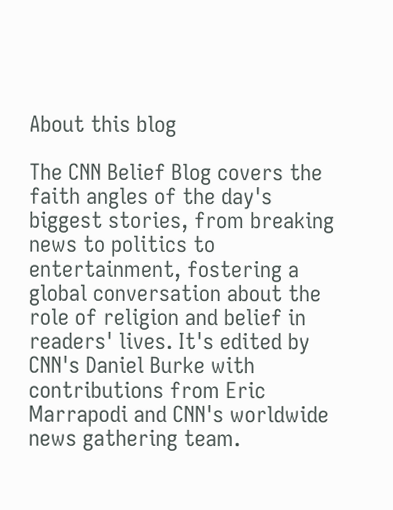About this blog

The CNN Belief Blog covers the faith angles of the day's biggest stories, from breaking news to politics to entertainment, fostering a global conversation about the role of religion and belief in readers' lives. It's edited by CNN's Daniel Burke with contributions from Eric Marrapodi and CNN's worldwide news gathering team.